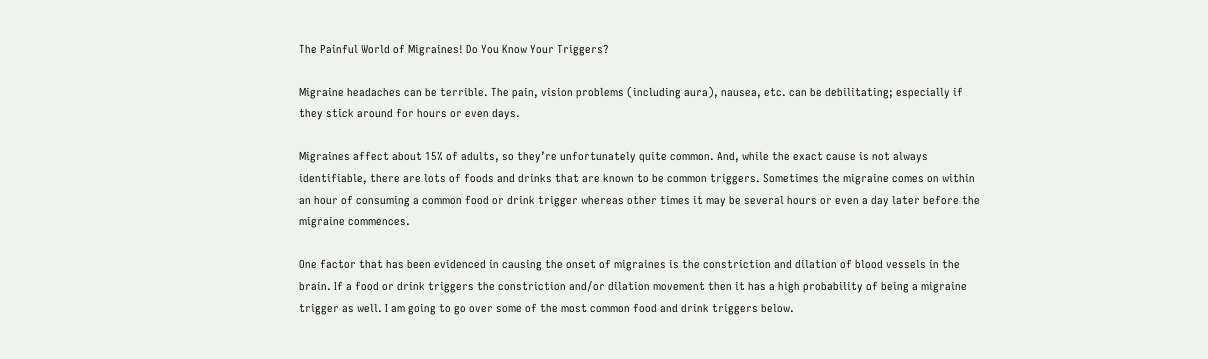The Painful World of Migraines! Do You Know Your Triggers?

Migraine headaches can be terrible. The pain, vision problems (including aura), nausea, etc. can be debilitating; especially if they stick around for hours or even days.

Migraines affect about 15% of adults, so they’re unfortunately quite common. And, while the exact cause is not always identifiable, there are lots of foods and drinks that are known to be common triggers. Sometimes the migraine comes on within an hour of consuming a common food or drink trigger whereas other times it may be several hours or even a day later before the migraine commences.

One factor that has been evidenced in causing the onset of migraines is the constriction and dilation of blood vessels in the brain. If a food or drink triggers the constriction and/or dilation movement then it has a high probability of being a migraine trigger as well. I am going to go over some of the most common food and drink triggers below.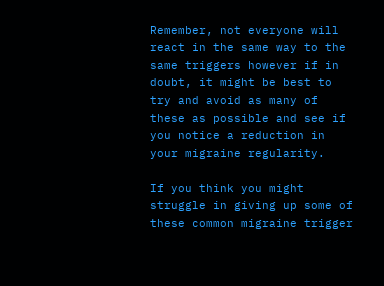Remember, not everyone will react in the same way to the same triggers however if in doubt, it might be best to try and avoid as many of these as possible and see if you notice a reduction in your migraine regularity.

If you think you might struggle in giving up some of these common migraine trigger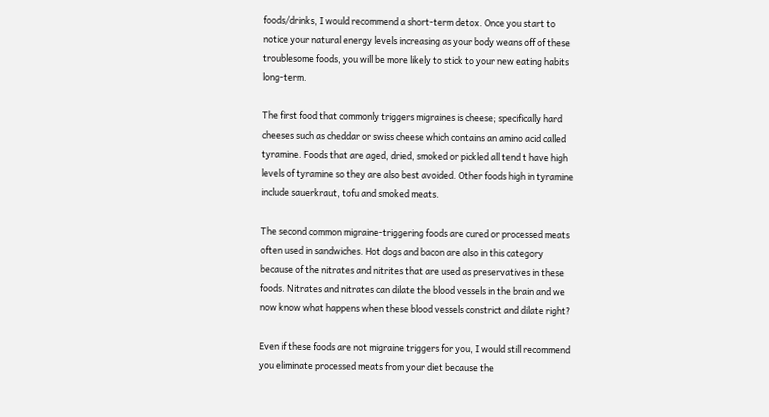foods/drinks, I would recommend a short-term detox. Once you start to notice your natural energy levels increasing as your body weans off of these troublesome foods, you will be more likely to stick to your new eating habits long-term.

The first food that commonly triggers migraines is cheese; specifically hard cheeses such as cheddar or swiss cheese which contains an amino acid called tyramine. Foods that are aged, dried, smoked or pickled all tend t have high levels of tyramine so they are also best avoided. Other foods high in tyramine include sauerkraut, tofu and smoked meats.

The second common migraine-triggering foods are cured or processed meats often used in sandwiches. Hot dogs and bacon are also in this category because of the nitrates and nitrites that are used as preservatives in these foods. Nitrates and nitrates can dilate the blood vessels in the brain and we now know what happens when these blood vessels constrict and dilate right?

Even if these foods are not migraine triggers for you, I would still recommend you eliminate processed meats from your diet because the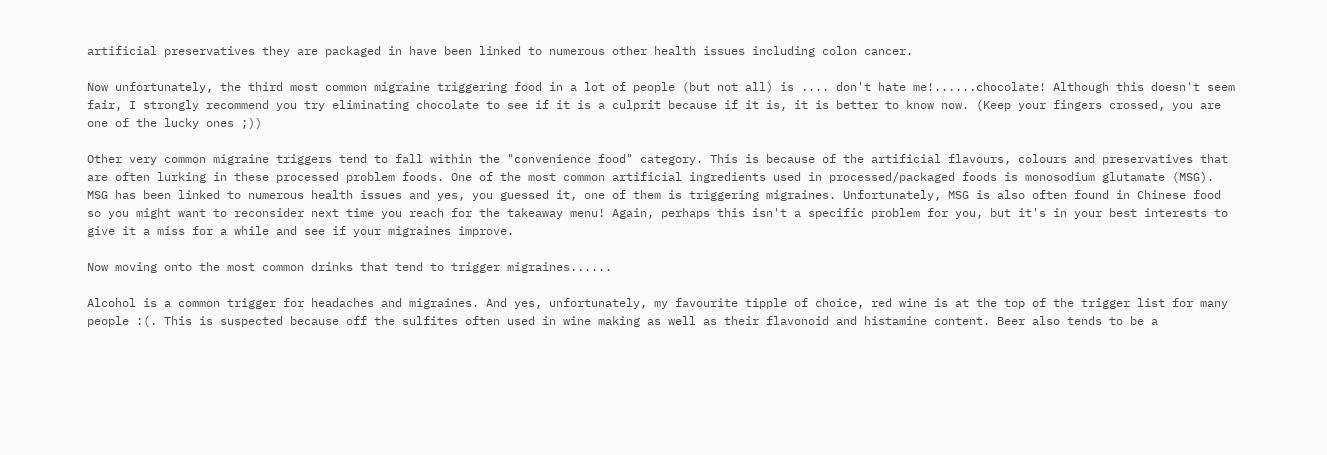artificial preservatives they are packaged in have been linked to numerous other health issues including colon cancer.

Now unfortunately, the third most common migraine triggering food in a lot of people (but not all) is .... don't hate me!......chocolate! Although this doesn't seem fair, I strongly recommend you try eliminating chocolate to see if it is a culprit because if it is, it is better to know now. (Keep your fingers crossed, you are one of the lucky ones ;))

Other very common migraine triggers tend to fall within the "convenience food" category. This is because of the artificial flavours, colours and preservatives that are often lurking in these processed problem foods. One of the most common artificial ingredients used in processed/packaged foods is monosodium glutamate (MSG). MSG has been linked to numerous health issues and yes, you guessed it, one of them is triggering migraines. Unfortunately, MSG is also often found in Chinese food so you might want to reconsider next time you reach for the takeaway menu! Again, perhaps this isn't a specific problem for you, but it's in your best interests to give it a miss for a while and see if your migraines improve.

Now moving onto the most common drinks that tend to trigger migraines......

Alcohol is a common trigger for headaches and migraines. And yes, unfortunately, my favourite tipple of choice, red wine is at the top of the trigger list for many people :(. This is suspected because off the sulfites often used in wine making as well as their flavonoid and histamine content. Beer also tends to be a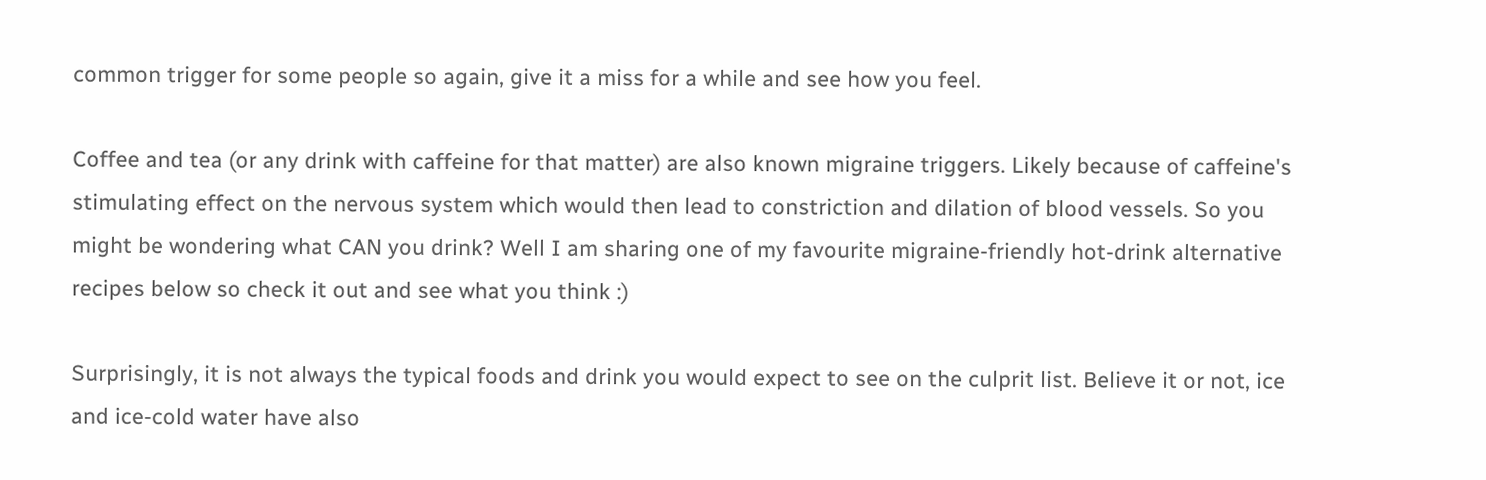common trigger for some people so again, give it a miss for a while and see how you feel.

Coffee and tea (or any drink with caffeine for that matter) are also known migraine triggers. Likely because of caffeine's stimulating effect on the nervous system which would then lead to constriction and dilation of blood vessels. So you might be wondering what CAN you drink? Well I am sharing one of my favourite migraine-friendly hot-drink alternative recipes below so check it out and see what you think :)

Surprisingly, it is not always the typical foods and drink you would expect to see on the culprit list. Believe it or not, ice and ice-cold water have also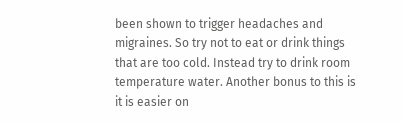been shown to trigger headaches and migraines. So try not to eat or drink things that are too cold. Instead try to drink room temperature water. Another bonus to this is it is easier on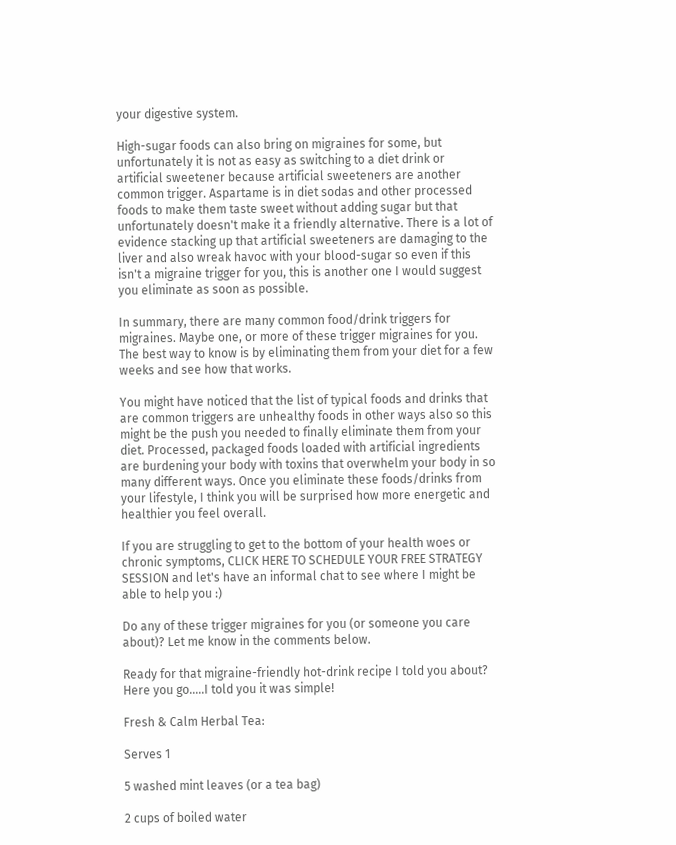your digestive system.

High-sugar foods can also bring on migraines for some, but unfortunately it is not as easy as switching to a diet drink or artificial sweetener because artificial sweeteners are another common trigger. Aspartame is in diet sodas and other processed foods to make them taste sweet without adding sugar but that unfortunately doesn't make it a friendly alternative. There is a lot of evidence stacking up that artificial sweeteners are damaging to the liver and also wreak havoc with your blood-sugar so even if this isn't a migraine trigger for you, this is another one I would suggest you eliminate as soon as possible.

In summary, there are many common food/drink triggers for migraines. Maybe one, or more of these trigger migraines for you. The best way to know is by eliminating them from your diet for a few weeks and see how that works.

You might have noticed that the list of typical foods and drinks that are common triggers are unhealthy foods in other ways also so this might be the push you needed to finally eliminate them from your diet. Processed, packaged foods loaded with artificial ingredients are burdening your body with toxins that overwhelm your body in so many different ways. Once you eliminate these foods/drinks from your lifestyle, I think you will be surprised how more energetic and healthier you feel overall.

If you are struggling to get to the bottom of your health woes or chronic symptoms, CLICK HERE TO SCHEDULE YOUR FREE STRATEGY SESSION and let's have an informal chat to see where I might be able to help you :)

Do any of these trigger migraines for you (or someone you care about)? Let me know in the comments below.

Ready for that migraine-friendly hot-drink recipe I told you about? Here you go.....I told you it was simple!

Fresh & Calm Herbal Tea:

Serves 1

5 washed mint leaves (or a tea bag)

2 cups of boiled water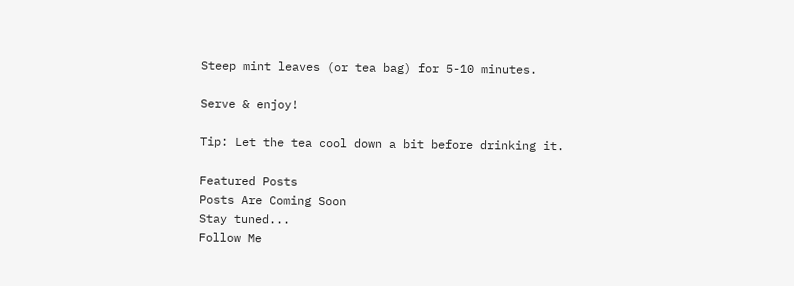Steep mint leaves (or tea bag) for 5-10 minutes.

Serve & enjoy!

Tip: Let the tea cool down a bit before drinking it.

Featured Posts
Posts Are Coming Soon
Stay tuned...
Follow Me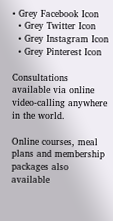• Grey Facebook Icon
  • Grey Twitter Icon
  • Grey Instagram Icon
  • Grey Pinterest Icon

Consultations available via online video-calling anywhere in the world.

Online courses, meal plans and membership packages also available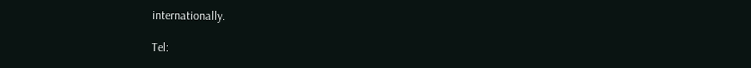internationally.

Tel: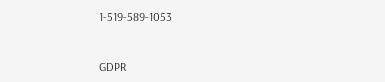1-519-589-1053


GDPR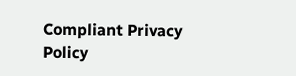Compliant Privacy Policy